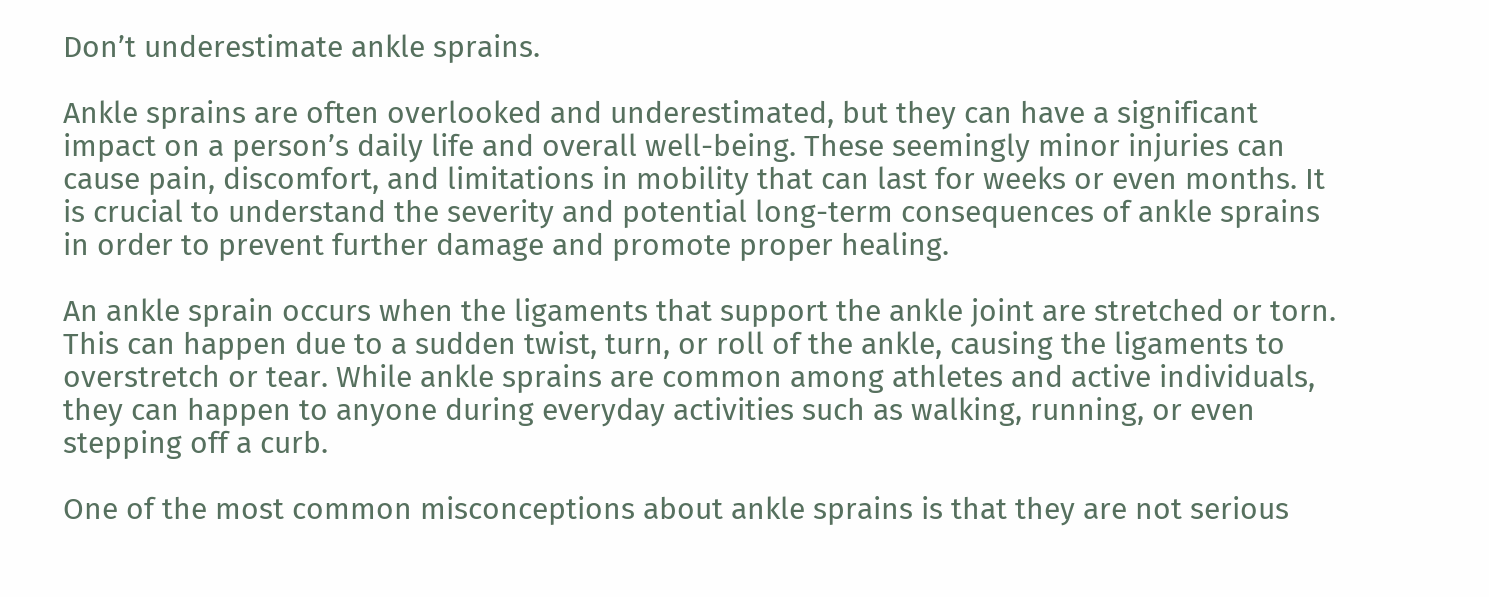Don’t underestimate ankle sprains.

Ankle sprains are often overlooked and underestimated, but they can have a significant impact on a person’s daily life and overall well-being. These seemingly minor injuries can cause pain, discomfort, and limitations in mobility that can last for weeks or even months. It is crucial to understand the severity and potential long-term consequences of ankle sprains in order to prevent further damage and promote proper healing.

An ankle sprain occurs when the ligaments that support the ankle joint are stretched or torn. This can happen due to a sudden twist, turn, or roll of the ankle, causing the ligaments to overstretch or tear. While ankle sprains are common among athletes and active individuals, they can happen to anyone during everyday activities such as walking, running, or even stepping off a curb.

One of the most common misconceptions about ankle sprains is that they are not serious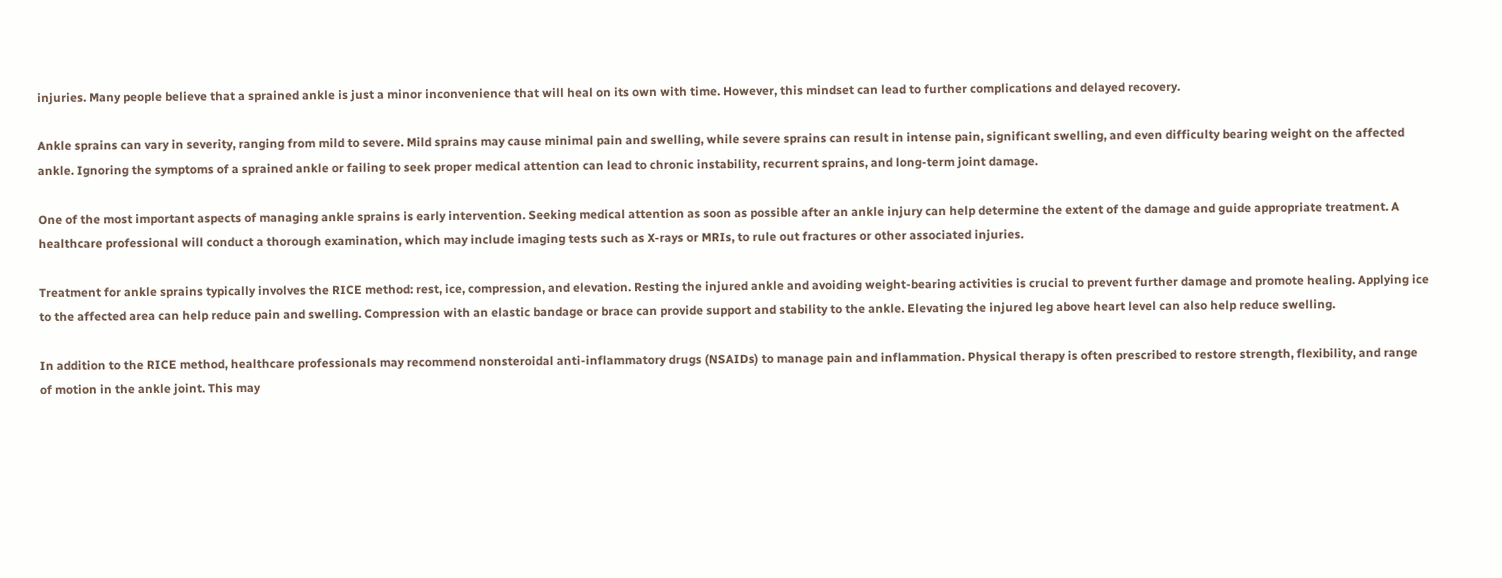injuries. Many people believe that a sprained ankle is just a minor inconvenience that will heal on its own with time. However, this mindset can lead to further complications and delayed recovery.

Ankle sprains can vary in severity, ranging from mild to severe. Mild sprains may cause minimal pain and swelling, while severe sprains can result in intense pain, significant swelling, and even difficulty bearing weight on the affected ankle. Ignoring the symptoms of a sprained ankle or failing to seek proper medical attention can lead to chronic instability, recurrent sprains, and long-term joint damage.

One of the most important aspects of managing ankle sprains is early intervention. Seeking medical attention as soon as possible after an ankle injury can help determine the extent of the damage and guide appropriate treatment. A healthcare professional will conduct a thorough examination, which may include imaging tests such as X-rays or MRIs, to rule out fractures or other associated injuries.

Treatment for ankle sprains typically involves the RICE method: rest, ice, compression, and elevation. Resting the injured ankle and avoiding weight-bearing activities is crucial to prevent further damage and promote healing. Applying ice to the affected area can help reduce pain and swelling. Compression with an elastic bandage or brace can provide support and stability to the ankle. Elevating the injured leg above heart level can also help reduce swelling.

In addition to the RICE method, healthcare professionals may recommend nonsteroidal anti-inflammatory drugs (NSAIDs) to manage pain and inflammation. Physical therapy is often prescribed to restore strength, flexibility, and range of motion in the ankle joint. This may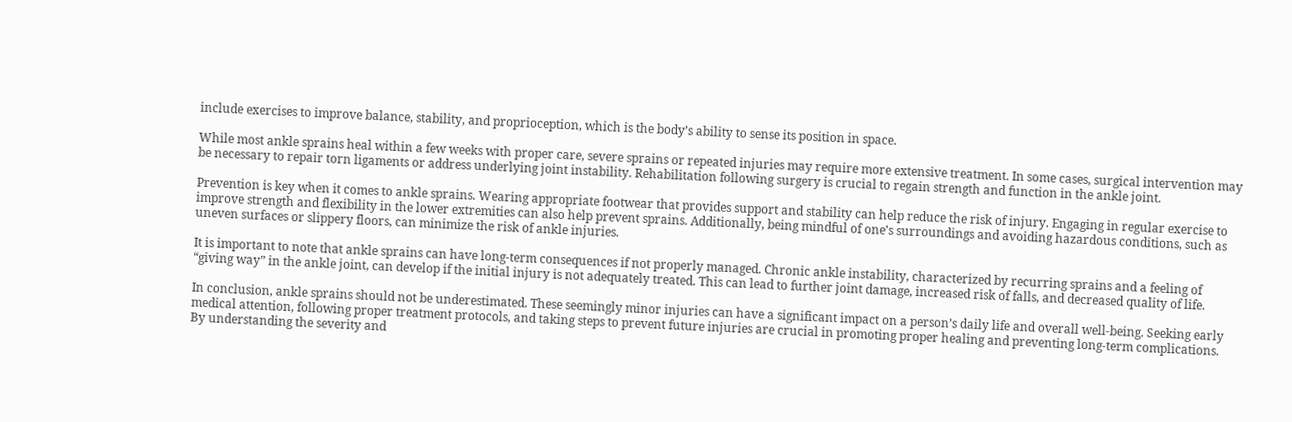include exercises to improve balance, stability, and proprioception, which is the body’s ability to sense its position in space.

While most ankle sprains heal within a few weeks with proper care, severe sprains or repeated injuries may require more extensive treatment. In some cases, surgical intervention may be necessary to repair torn ligaments or address underlying joint instability. Rehabilitation following surgery is crucial to regain strength and function in the ankle joint.

Prevention is key when it comes to ankle sprains. Wearing appropriate footwear that provides support and stability can help reduce the risk of injury. Engaging in regular exercise to improve strength and flexibility in the lower extremities can also help prevent sprains. Additionally, being mindful of one’s surroundings and avoiding hazardous conditions, such as uneven surfaces or slippery floors, can minimize the risk of ankle injuries.

It is important to note that ankle sprains can have long-term consequences if not properly managed. Chronic ankle instability, characterized by recurring sprains and a feeling of “giving way” in the ankle joint, can develop if the initial injury is not adequately treated. This can lead to further joint damage, increased risk of falls, and decreased quality of life.

In conclusion, ankle sprains should not be underestimated. These seemingly minor injuries can have a significant impact on a person’s daily life and overall well-being. Seeking early medical attention, following proper treatment protocols, and taking steps to prevent future injuries are crucial in promoting proper healing and preventing long-term complications. By understanding the severity and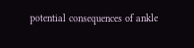potential consequences of ankle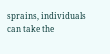sprains, individuals can take the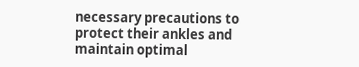necessary precautions to protect their ankles and maintain optimal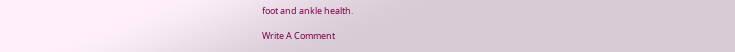foot and ankle health.

Write A Comment